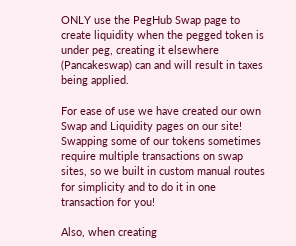ONLY use the PegHub Swap page to create liquidity when the pegged token is under peg, creating it elsewhere (Pancakeswap) can and will result in taxes being applied.

For ease of use we have created our own Swap and Liquidity pages on our site! Swapping some of our tokens sometimes require multiple transactions on swap sites, so we built in custom manual routes for simplicity and to do it in one transaction for you!

Also, when creating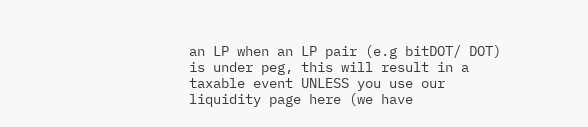an LP when an LP pair (e.g bitDOT/ DOT) is under peg, this will result in a taxable event UNLESS you use our liquidity page here (we have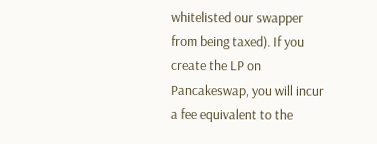whitelisted our swapper from being taxed). If you create the LP on Pancakeswap, you will incur a fee equivalent to the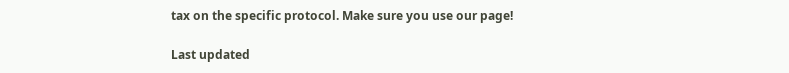tax on the specific protocol. Make sure you use our page!

Last updated